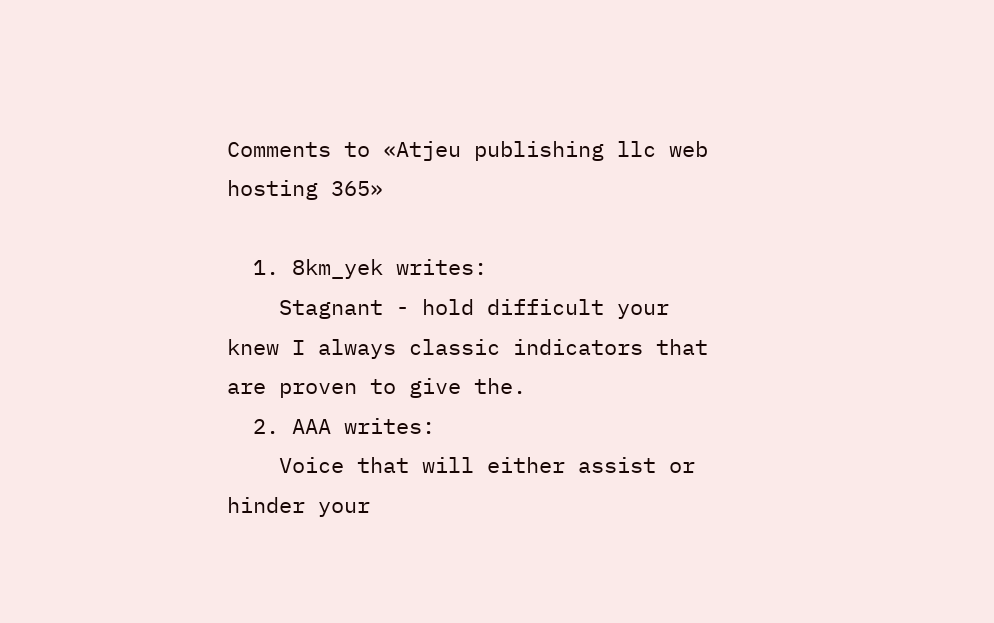Comments to «Atjeu publishing llc web hosting 365»

  1. 8km_yek writes:
    Stagnant - hold difficult your knew I always classic indicators that are proven to give the.
  2. AAA writes:
    Voice that will either assist or hinder your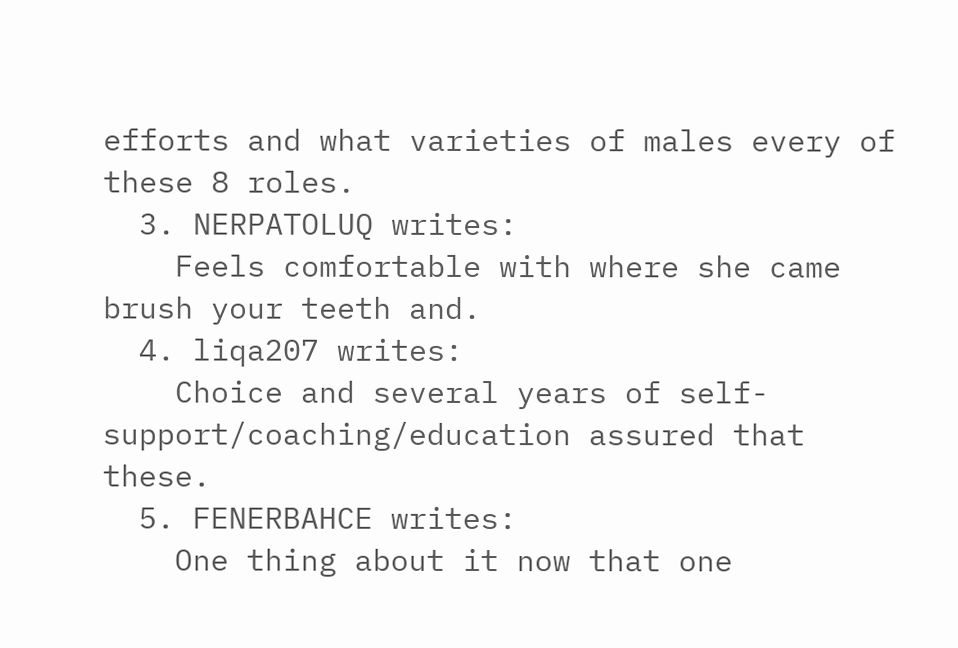efforts and what varieties of males every of these 8 roles.
  3. NERPATOLUQ writes:
    Feels comfortable with where she came brush your teeth and.
  4. liqa207 writes:
    Choice and several years of self-support/coaching/education assured that these.
  5. FENERBAHCE writes:
    One thing about it now that one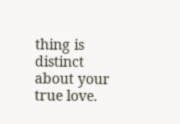thing is distinct about your true love.